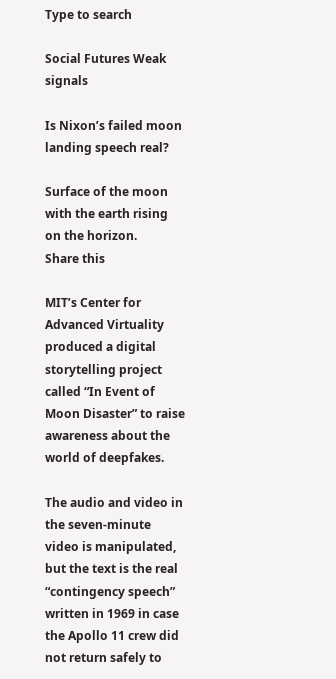Type to search

Social Futures Weak signals

Is Nixon’s failed moon landing speech real?

Surface of the moon with the earth rising on the horizon.
Share this

MIT’s Center for Advanced Virtuality produced a digital storytelling project called “In Event of Moon Disaster” to raise awareness about the world of deepfakes.

The audio and video in the seven-minute video is manipulated, but the text is the real “contingency speech” written in 1969 in case the Apollo 11 crew did not return safely to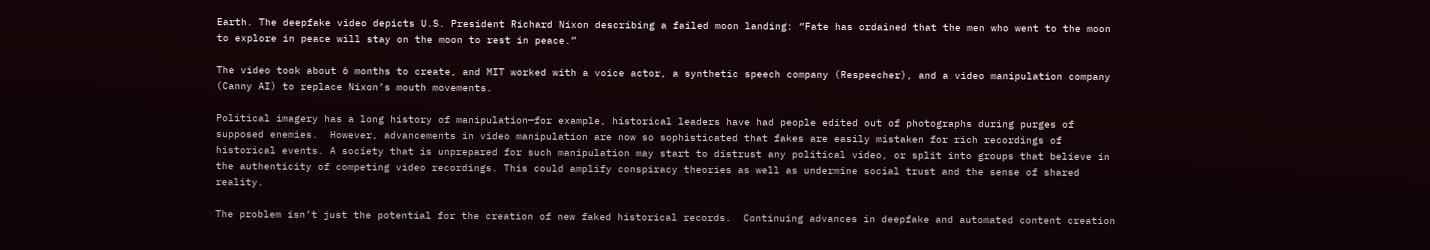Earth. The deepfake video depicts U.S. President Richard Nixon describing a failed moon landing: “Fate has ordained that the men who went to the moon to explore in peace will stay on the moon to rest in peace.”

The video took about 6 months to create, and MIT worked with a voice actor, a synthetic speech company (Respeecher), and a video manipulation company (Canny AI) to replace Nixon’s mouth movements.

Political imagery has a long history of manipulation—for example, historical leaders have had people edited out of photographs during purges of supposed enemies.  However, advancements in video manipulation are now so sophisticated that fakes are easily mistaken for rich recordings of historical events. A society that is unprepared for such manipulation may start to distrust any political video, or split into groups that believe in the authenticity of competing video recordings. This could amplify conspiracy theories as well as undermine social trust and the sense of shared reality.

The problem isn’t just the potential for the creation of new faked historical records.  Continuing advances in deepfake and automated content creation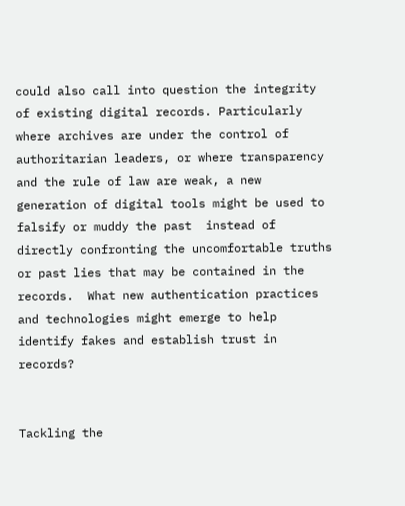could also call into question the integrity of existing digital records. Particularly where archives are under the control of authoritarian leaders, or where transparency and the rule of law are weak, a new generation of digital tools might be used to falsify or muddy the past  instead of directly confronting the uncomfortable truths or past lies that may be contained in the records.  What new authentication practices and technologies might emerge to help identify fakes and establish trust in records?


Tackling the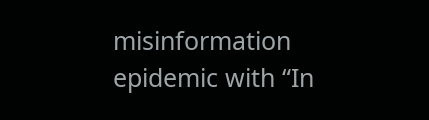misinformation epidemic with “In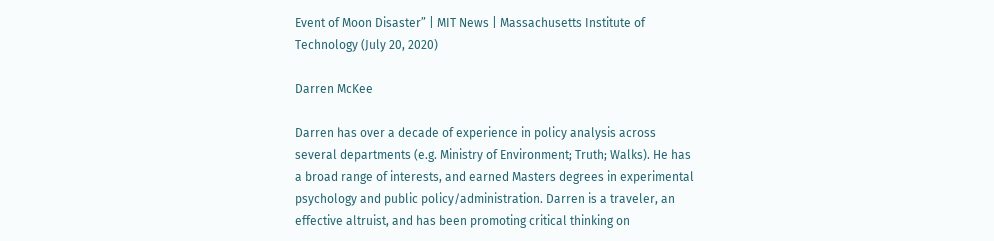Event of Moon Disaster” | MIT News | Massachusetts Institute of Technology (July 20, 2020)

Darren McKee

Darren has over a decade of experience in policy analysis across several departments (e.g. Ministry of Environment; Truth; Walks). He has a broad range of interests, and earned Masters degrees in experimental psychology and public policy/administration. Darren is a traveler, an effective altruist, and has been promoting critical thinking on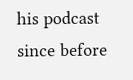his podcast since before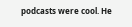podcasts were cool. He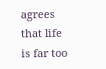agrees that life is far too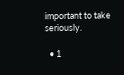important to take seriously.

  • 1